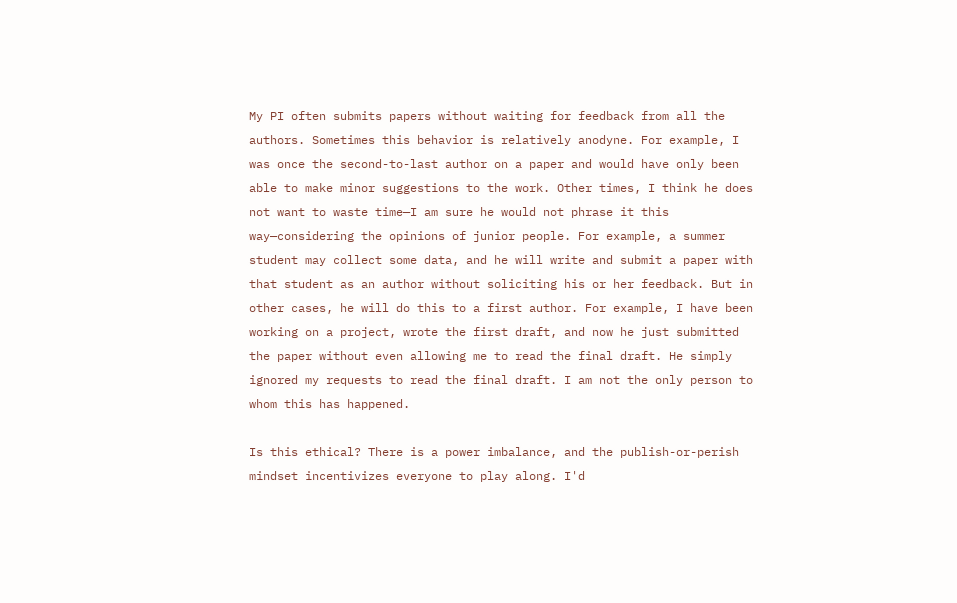My PI often submits papers without waiting for feedback from all the authors. Sometimes this behavior is relatively anodyne. For example, I was once the second-to-last author on a paper and would have only been able to make minor suggestions to the work. Other times, I think he does not want to waste time—I am sure he would not phrase it this way—considering the opinions of junior people. For example, a summer student may collect some data, and he will write and submit a paper with that student as an author without soliciting his or her feedback. But in other cases, he will do this to a first author. For example, I have been working on a project, wrote the first draft, and now he just submitted the paper without even allowing me to read the final draft. He simply ignored my requests to read the final draft. I am not the only person to whom this has happened.

Is this ethical? There is a power imbalance, and the publish-or-perish mindset incentivizes everyone to play along. I'd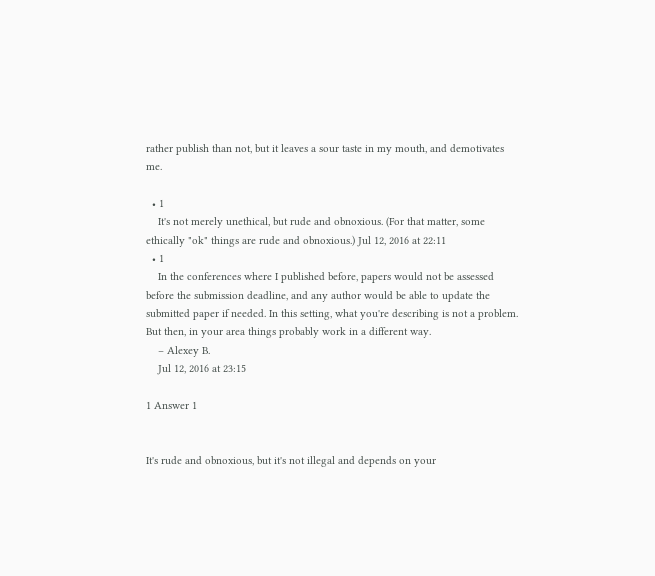rather publish than not, but it leaves a sour taste in my mouth, and demotivates me.

  • 1
    It's not merely unethical, but rude and obnoxious. (For that matter, some ethically "ok" things are rude and obnoxious.) Jul 12, 2016 at 22:11
  • 1
    In the conferences where I published before, papers would not be assessed before the submission deadline, and any author would be able to update the submitted paper if needed. In this setting, what you're describing is not a problem. But then, in your area things probably work in a different way.
    – Alexey B.
    Jul 12, 2016 at 23:15

1 Answer 1


It's rude and obnoxious, but it's not illegal and depends on your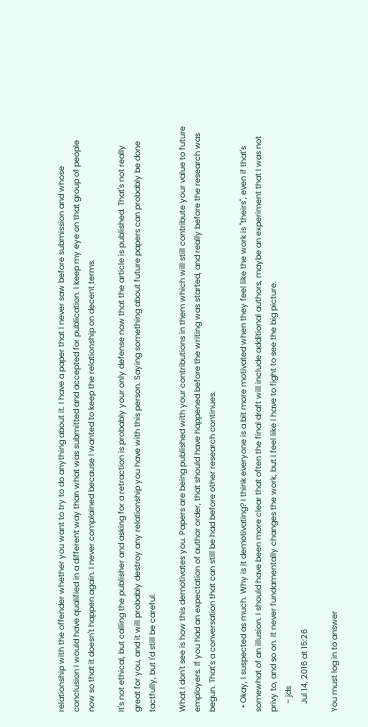relationship with the offender whether you want to try to do anything about it. I have a paper that I never saw before submission and whose conclusion I would have qualified in a different way than what was submitted and accepted for publication. I keep my eye on that group of people now so that it doesn't happen again. I never complained because I wanted to keep the relationship on decent terms.

It's not ethical, but calling the publisher and asking for a retraction is probably your only defense now that the article is published. That's not really great for you, and it will probably destroy any relationship you have with this person. Saying something about future papers can probably be done tactfully, but I'd still be careful.

What I don't see is how this demotivates you. Papers are being published with your contributions in them which will still contribute your value to future employers. If you had an expectation of author order, that should have happened before the writing was started, and really before the research was begun. That's a conversation that can still be had before other research continues.

  • Okay, I suspected as much. Why is it demotivating? I think everyone is a bit more motivated when they feel like the work is "theirs", even if that's somewhat of an illusion. I should have been more clear that often the final draft will include additional authors, maybe an experiment that I was not privy to, and so on. It never fundamentally changes the work, but I feel like I have to fight to see the big picture.
    – jds
    Jul 14, 2016 at 15:26

You must log in to answer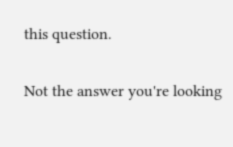this question.

Not the answer you're looking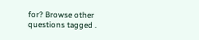for? Browse other questions tagged .